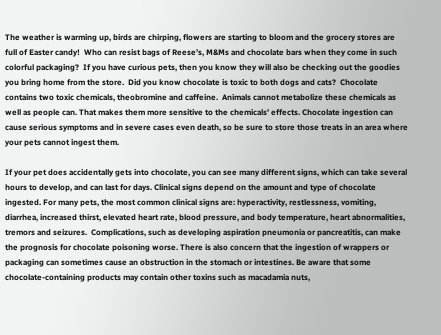The weather is warming up, birds are chirping, flowers are starting to bloom and the grocery stores are full of Easter candy!  Who can resist bags of Reese’s, M&Ms and chocolate bars when they come in such colorful packaging?  If you have curious pets, then you know they will also be checking out the goodies you bring home from the store.  Did you know chocolate is toxic to both dogs and cats?  Chocolate contains two toxic chemicals, theobromine and caffeine.  Animals cannot metabolize these chemicals as well as people can. That makes them more sensitive to the chemicals’ effects. Chocolate ingestion can cause serious symptoms and in severe cases even death, so be sure to store those treats in an area where your pets cannot ingest them.

If your pet does accidentally gets into chocolate, you can see many different signs, which can take several hours to develop, and can last for days. Clinical signs depend on the amount and type of chocolate ingested. For many pets, the most common clinical signs are: hyperactivity, restlessness, vomiting, diarrhea, increased thirst, elevated heart rate, blood pressure, and body temperature, heart abnormalities, tremors and seizures.  Complications, such as developing aspiration pneumonia or pancreatitis, can make the prognosis for chocolate poisoning worse. There is also concern that the ingestion of wrappers or packaging can sometimes cause an obstruction in the stomach or intestines. Be aware that some chocolate-containing products may contain other toxins such as macadamia nuts,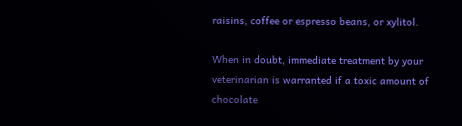raisins, coffee or espresso beans, or xylitol.

When in doubt, immediate treatment by your veterinarian is warranted if a toxic amount of chocolate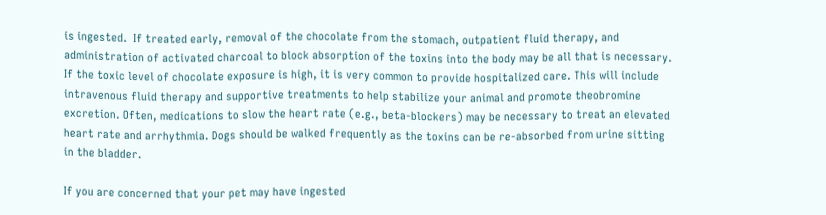is ingested.  If treated early, removal of the chocolate from the stomach, outpatient fluid therapy, and administration of activated charcoal to block absorption of the toxins into the body may be all that is necessary.  If the toxic level of chocolate exposure is high, it is very common to provide hospitalized care. This will include intravenous fluid therapy and supportive treatments to help stabilize your animal and promote theobromine excretion. Often, medications to slow the heart rate (e.g., beta-blockers) may be necessary to treat an elevated heart rate and arrhythmia. Dogs should be walked frequently as the toxins can be re-absorbed from urine sitting in the bladder.

If you are concerned that your pet may have ingested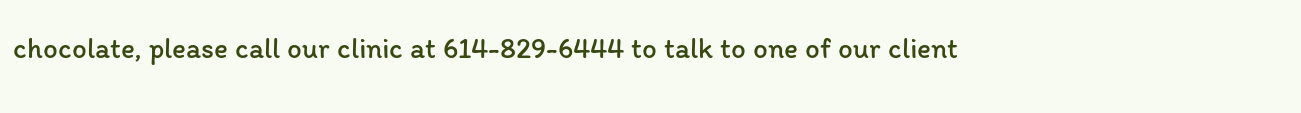chocolate, please call our clinic at 614-829-6444 to talk to one of our client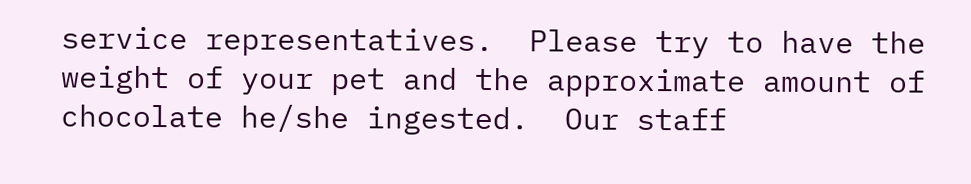service representatives.  Please try to have the weight of your pet and the approximate amount of chocolate he/she ingested.  Our staff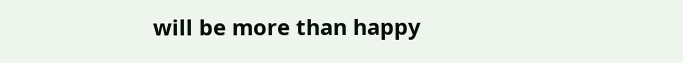will be more than happy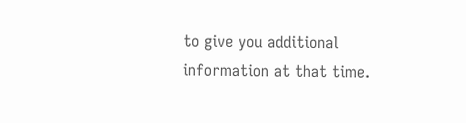to give you additional information at that time.